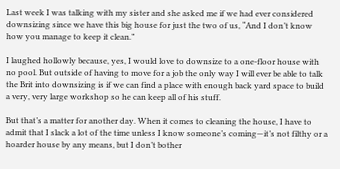Last week I was talking with my sister and she asked me if we had ever considered downsizing since we have this big house for just the two of us, “And I don’t know how you manage to keep it clean.”

I laughed hollowly because, yes, I would love to downsize to a one-floor house with no pool. But outside of having to move for a job the only way I will ever be able to talk the Brit into downsizing is if we can find a place with enough back yard space to build a very, very large workshop so he can keep all of his stuff.

But that’s a matter for another day. When it comes to cleaning the house, I have to admit that I slack a lot of the time unless I know someone’s coming—it’s not filthy or a hoarder house by any means, but I don’t bother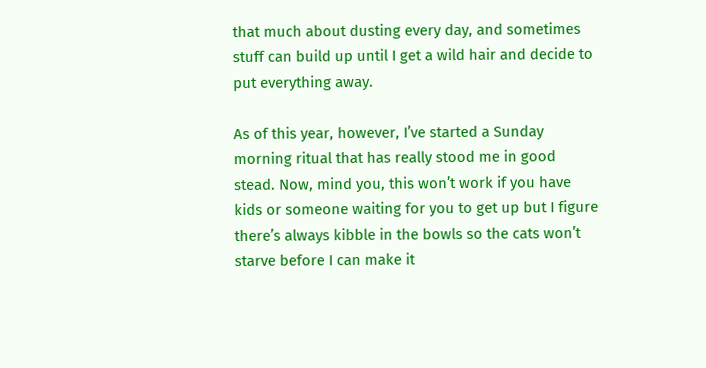that much about dusting every day, and sometimes stuff can build up until I get a wild hair and decide to put everything away.

As of this year, however, I’ve started a Sunday morning ritual that has really stood me in good stead. Now, mind you, this won’t work if you have kids or someone waiting for you to get up but I figure there’s always kibble in the bowls so the cats won’t starve before I can make it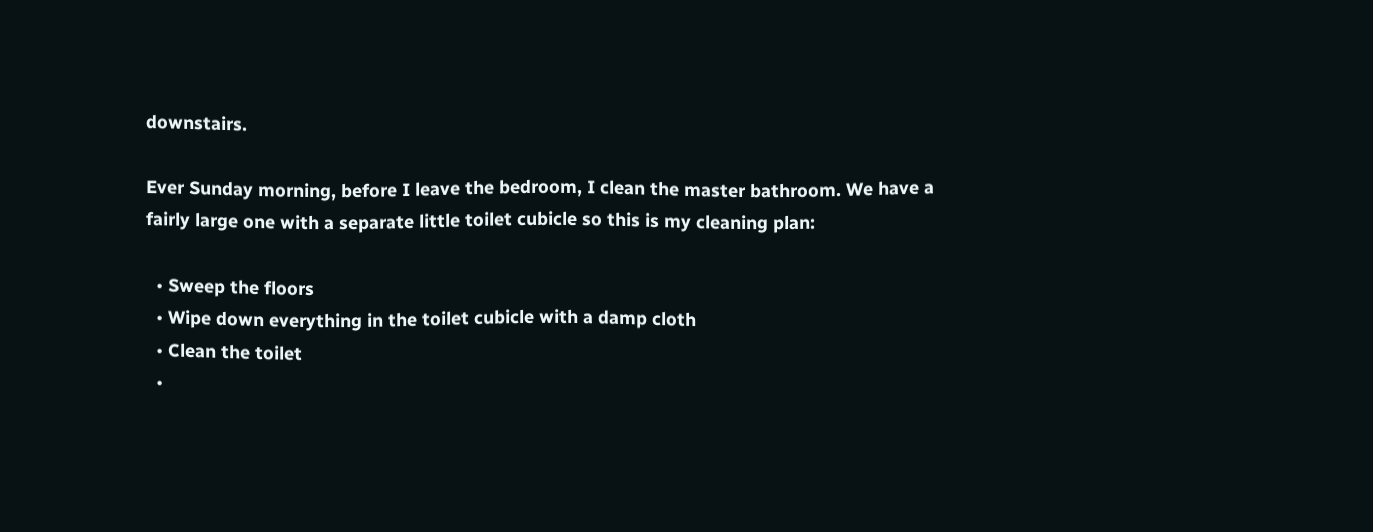downstairs.

Ever Sunday morning, before I leave the bedroom, I clean the master bathroom. We have a fairly large one with a separate little toilet cubicle so this is my cleaning plan:

  • Sweep the floors
  • Wipe down everything in the toilet cubicle with a damp cloth
  • Clean the toilet
  •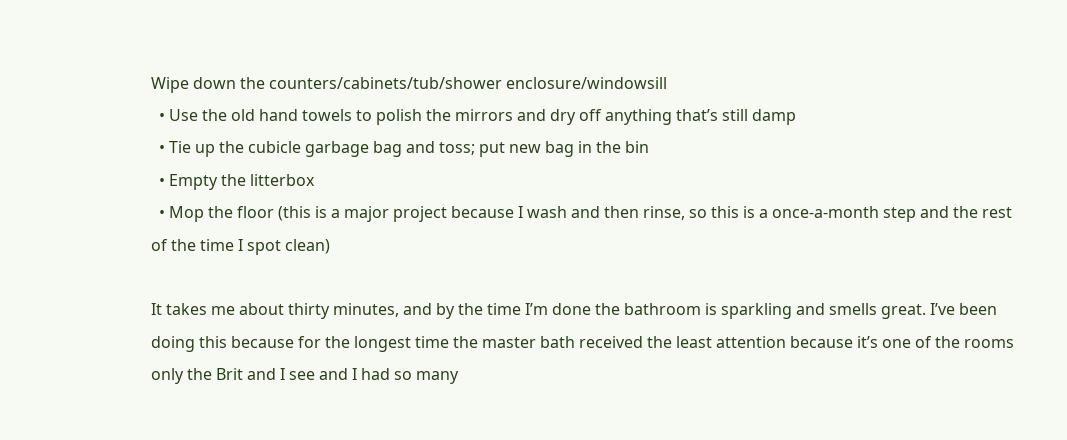Wipe down the counters/cabinets/tub/shower enclosure/windowsill
  • Use the old hand towels to polish the mirrors and dry off anything that’s still damp
  • Tie up the cubicle garbage bag and toss; put new bag in the bin
  • Empty the litterbox
  • Mop the floor (this is a major project because I wash and then rinse, so this is a once-a-month step and the rest of the time I spot clean)

It takes me about thirty minutes, and by the time I’m done the bathroom is sparkling and smells great. I’ve been doing this because for the longest time the master bath received the least attention because it’s one of the rooms only the Brit and I see and I had so many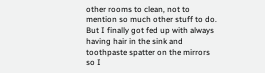other rooms to clean, not to mention so much other stuff to do. But I finally got fed up with always having hair in the sink and toothpaste spatter on the mirrors so I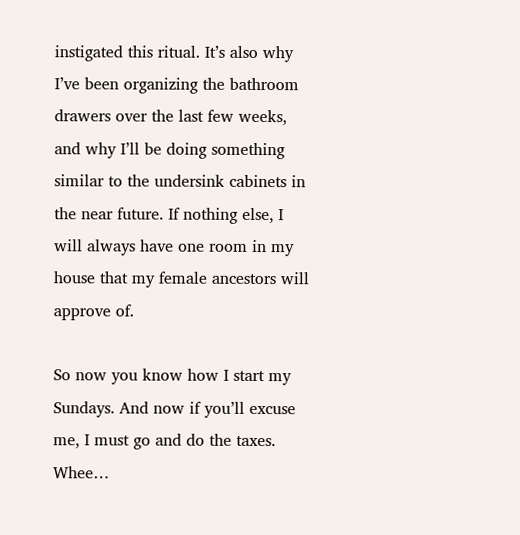instigated this ritual. It’s also why I’ve been organizing the bathroom drawers over the last few weeks, and why I’ll be doing something similar to the undersink cabinets in the near future. If nothing else, I will always have one room in my house that my female ancestors will approve of.

So now you know how I start my Sundays. And now if you’ll excuse me, I must go and do the taxes. Whee…